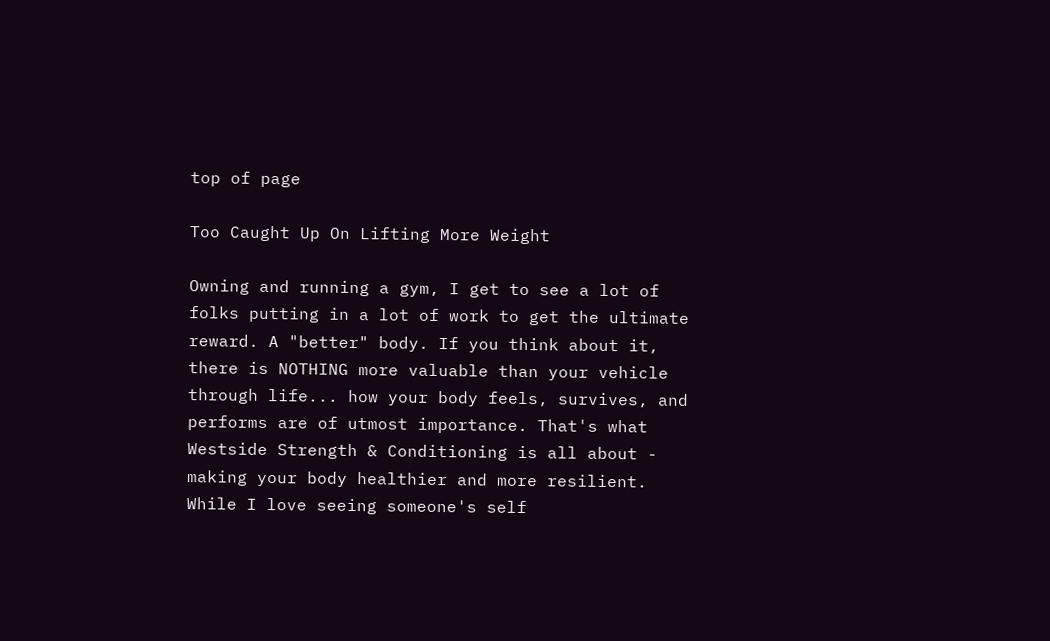top of page

Too Caught Up On Lifting More Weight

Owning and running a gym, I get to see a lot of folks putting in a lot of work to get the ultimate reward. A "better" body. If you think about it, there is NOTHING more valuable than your vehicle through life... how your body feels, survives, and performs are of utmost importance. That's what Westside Strength & Conditioning is all about - making your body healthier and more resilient. While I love seeing someone's self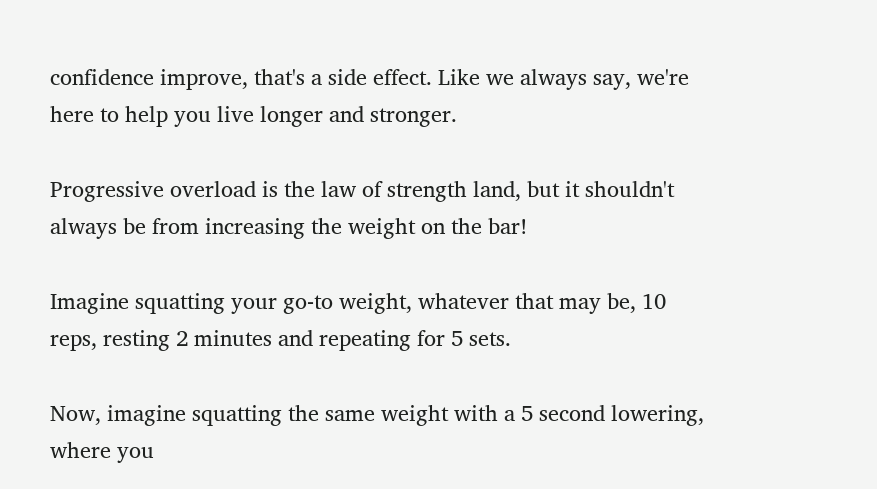confidence improve, that's a side effect. Like we always say, we're here to help you live longer and stronger.

Progressive overload is the law of strength land, but it shouldn't always be from increasing the weight on the bar!

Imagine squatting your go-to weight, whatever that may be, 10 reps, resting 2 minutes and repeating for 5 sets.

Now, imagine squatting the same weight with a 5 second lowering, where you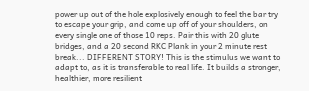power up out of the hole explosively enough to feel the bar try to escape your grip, and come up off of your shoulders, on every single one of those 10 reps. Pair this with 20 glute bridges, and a 20 second RKC Plank in your 2 minute rest break... DIFFERENT STORY! This is the stimulus we want to adapt to, as it is transferable to real life. It builds a stronger, healthier, more resilient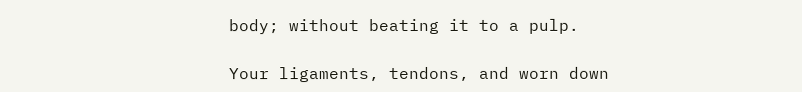body; without beating it to a pulp.

Your ligaments, tendons, and worn down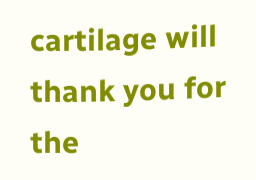cartilage will thank you for the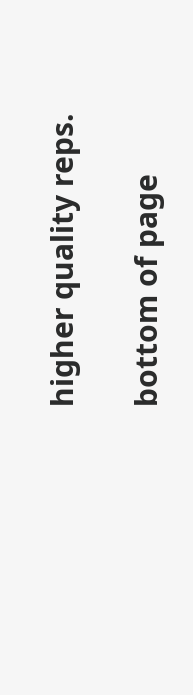higher quality reps.

bottom of page